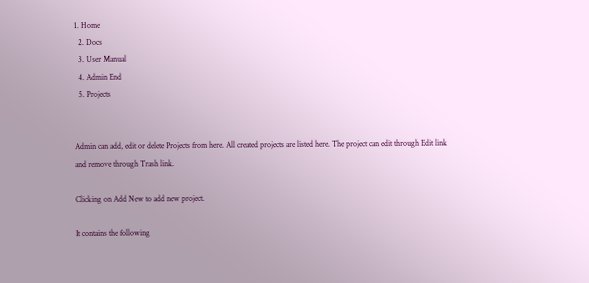1. Home
  2. Docs
  3. User Manual
  4. Admin End
  5. Projects


Admin can add, edit or delete Projects from here. All created projects are listed here. The project can edit through Edit link and remove through Trash link.

Clicking on Add New to add new project.

It contains the following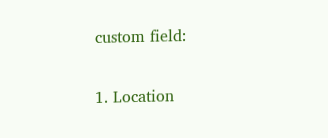custom field:

1. Location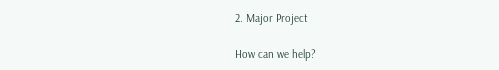2. Major Project

How can we help?